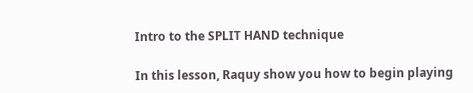Intro to the SPLIT HAND technique

In this lesson, Raquy show you how to begin playing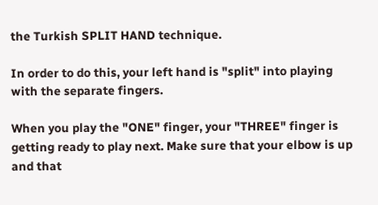the Turkish SPLIT HAND technique.

In order to do this, your left hand is "split" into playing with the separate fingers.

When you play the "ONE" finger, your "THREE" finger is getting ready to play next. Make sure that your elbow is up and that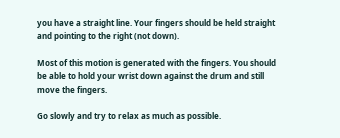you have a straight line. Your fingers should be held straight and pointing to the right (not down).

Most of this motion is generated with the fingers. You should be able to hold your wrist down against the drum and still move the fingers.

Go slowly and try to relax as much as possible.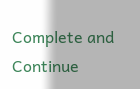Complete and Continue